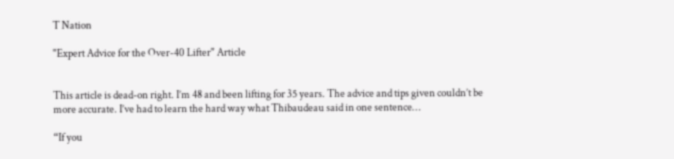T Nation

"Expert Advice for the Over-40 Lifter" Article


This article is dead-on right. I’m 48 and been lifting for 35 years. The advice and tips given couldn’t be more accurate. I’ve had to learn the hard way what Thibaudeau said in one sentence…

“If you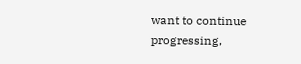want to continue progressing,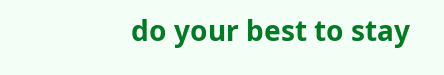do your best to stay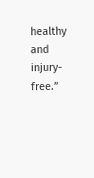healthy and injury-free.”